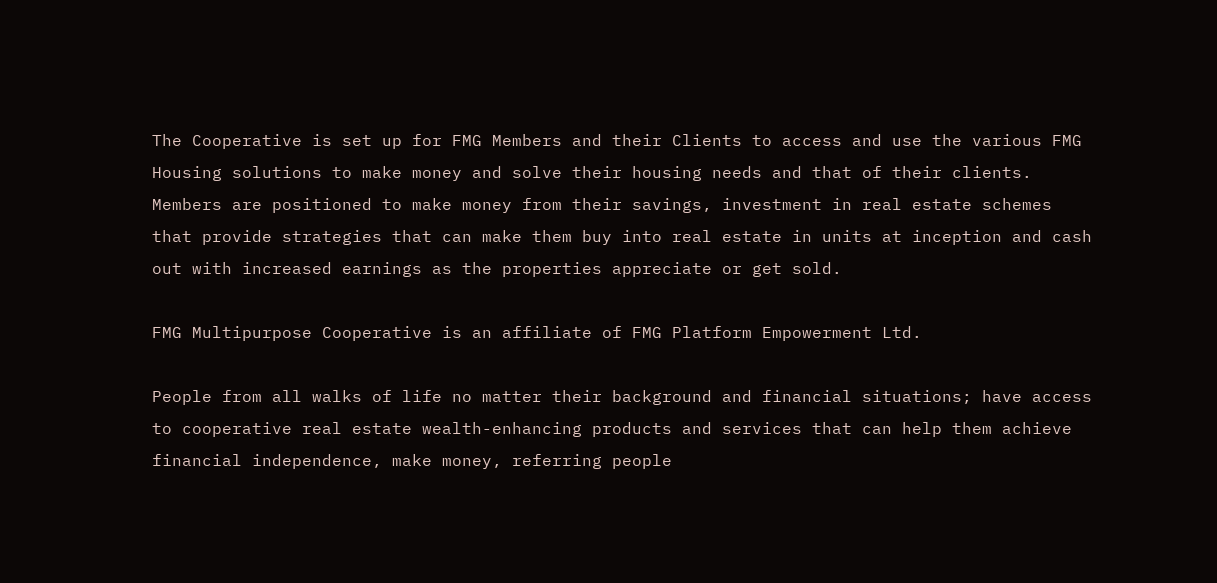The Cooperative is set up for FMG Members and their Clients to access and use the various FMG Housing solutions to make money and solve their housing needs and that of their clients. Members are positioned to make money from their savings, investment in real estate schemes that provide strategies that can make them buy into real estate in units at inception and cash out with increased earnings as the properties appreciate or get sold.

FMG Multipurpose Cooperative is an affiliate of FMG Platform Empowerment Ltd.

People from all walks of life no matter their background and financial situations; have access to cooperative real estate wealth-enhancing products and services that can help them achieve financial independence, make money, referring people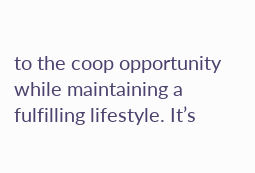to the coop opportunity while maintaining a fulfilling lifestyle. It’s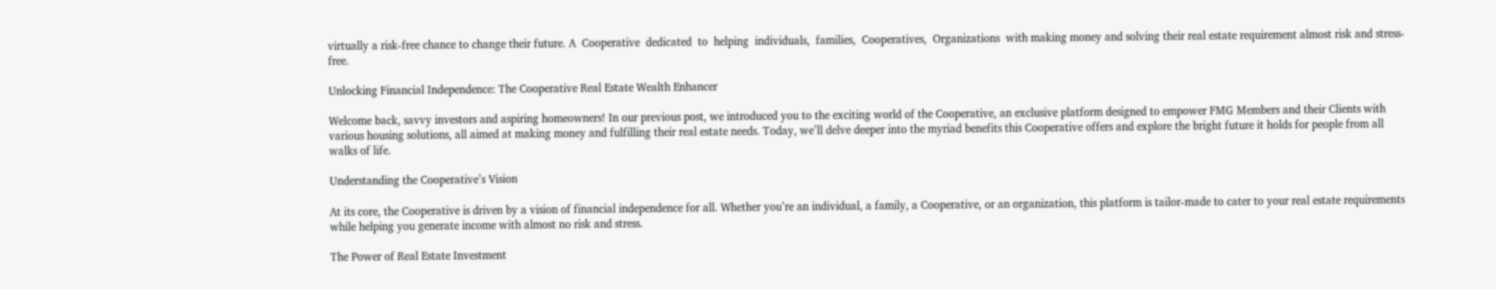virtually a risk-free chance to change their future. A  Cooperative  dedicated  to  helping  individuals,  families,  Cooperatives,  Organizations  with making money and solving their real estate requirement almost risk and stress-free.

Unlocking Financial Independence: The Cooperative Real Estate Wealth Enhancer

Welcome back, savvy investors and aspiring homeowners! In our previous post, we introduced you to the exciting world of the Cooperative, an exclusive platform designed to empower FMG Members and their Clients with various housing solutions, all aimed at making money and fulfilling their real estate needs. Today, we’ll delve deeper into the myriad benefits this Cooperative offers and explore the bright future it holds for people from all walks of life.

Understanding the Cooperative’s Vision

At its core, the Cooperative is driven by a vision of financial independence for all. Whether you’re an individual, a family, a Cooperative, or an organization, this platform is tailor-made to cater to your real estate requirements while helping you generate income with almost no risk and stress.

The Power of Real Estate Investment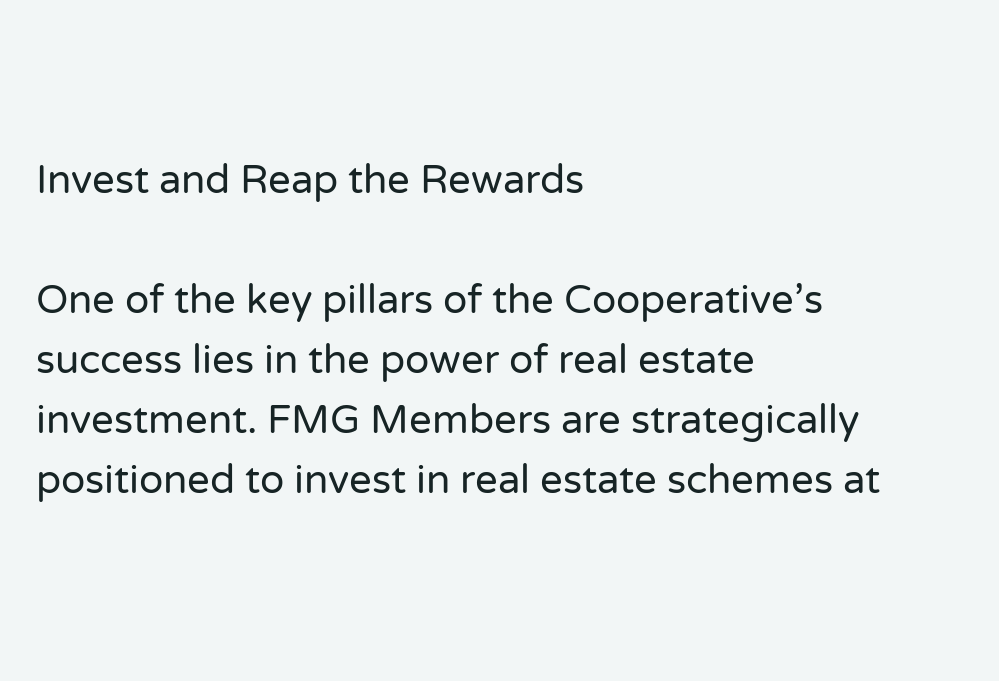Invest and Reap the Rewards

One of the key pillars of the Cooperative’s success lies in the power of real estate investment. FMG Members are strategically positioned to invest in real estate schemes at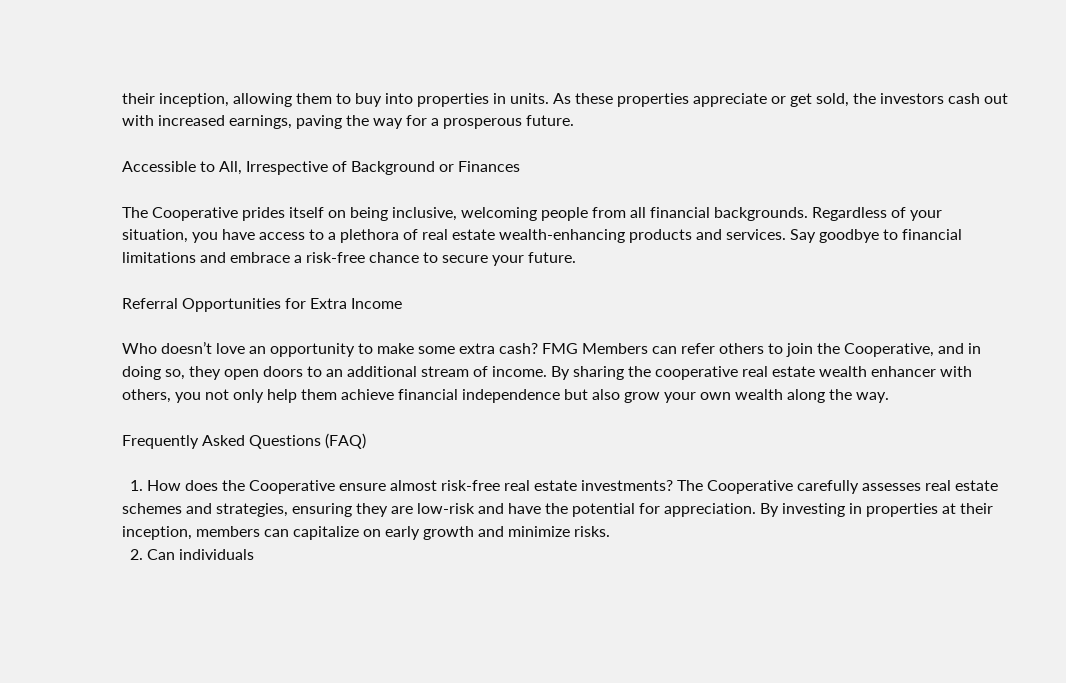their inception, allowing them to buy into properties in units. As these properties appreciate or get sold, the investors cash out with increased earnings, paving the way for a prosperous future.

Accessible to All, Irrespective of Background or Finances

The Cooperative prides itself on being inclusive, welcoming people from all financial backgrounds. Regardless of your situation, you have access to a plethora of real estate wealth-enhancing products and services. Say goodbye to financial limitations and embrace a risk-free chance to secure your future.

Referral Opportunities for Extra Income

Who doesn’t love an opportunity to make some extra cash? FMG Members can refer others to join the Cooperative, and in doing so, they open doors to an additional stream of income. By sharing the cooperative real estate wealth enhancer with others, you not only help them achieve financial independence but also grow your own wealth along the way.

Frequently Asked Questions (FAQ)

  1. How does the Cooperative ensure almost risk-free real estate investments? The Cooperative carefully assesses real estate schemes and strategies, ensuring they are low-risk and have the potential for appreciation. By investing in properties at their inception, members can capitalize on early growth and minimize risks.
  2. Can individuals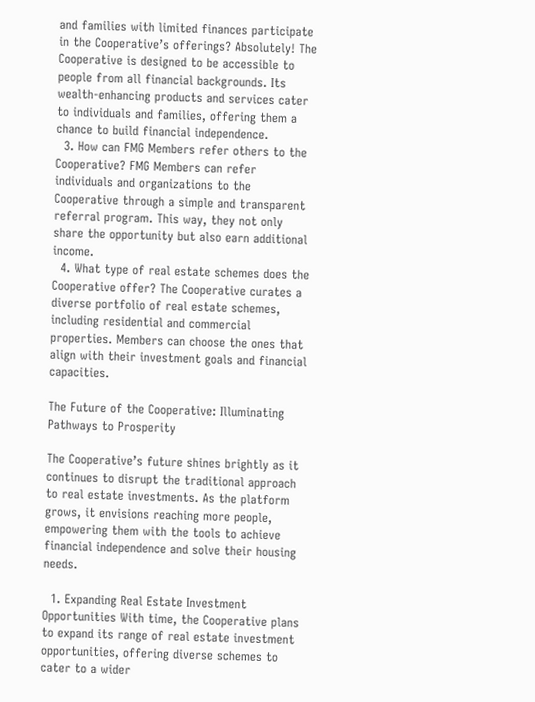and families with limited finances participate in the Cooperative’s offerings? Absolutely! The Cooperative is designed to be accessible to people from all financial backgrounds. Its wealth-enhancing products and services cater to individuals and families, offering them a chance to build financial independence.
  3. How can FMG Members refer others to the Cooperative? FMG Members can refer individuals and organizations to the Cooperative through a simple and transparent referral program. This way, they not only share the opportunity but also earn additional income.
  4. What type of real estate schemes does the Cooperative offer? The Cooperative curates a diverse portfolio of real estate schemes, including residential and commercial properties. Members can choose the ones that align with their investment goals and financial capacities.

The Future of the Cooperative: Illuminating Pathways to Prosperity

The Cooperative’s future shines brightly as it continues to disrupt the traditional approach to real estate investments. As the platform grows, it envisions reaching more people, empowering them with the tools to achieve financial independence and solve their housing needs.

  1. Expanding Real Estate Investment Opportunities With time, the Cooperative plans to expand its range of real estate investment opportunities, offering diverse schemes to cater to a wider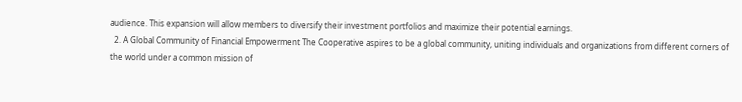audience. This expansion will allow members to diversify their investment portfolios and maximize their potential earnings.
  2. A Global Community of Financial Empowerment The Cooperative aspires to be a global community, uniting individuals and organizations from different corners of the world under a common mission of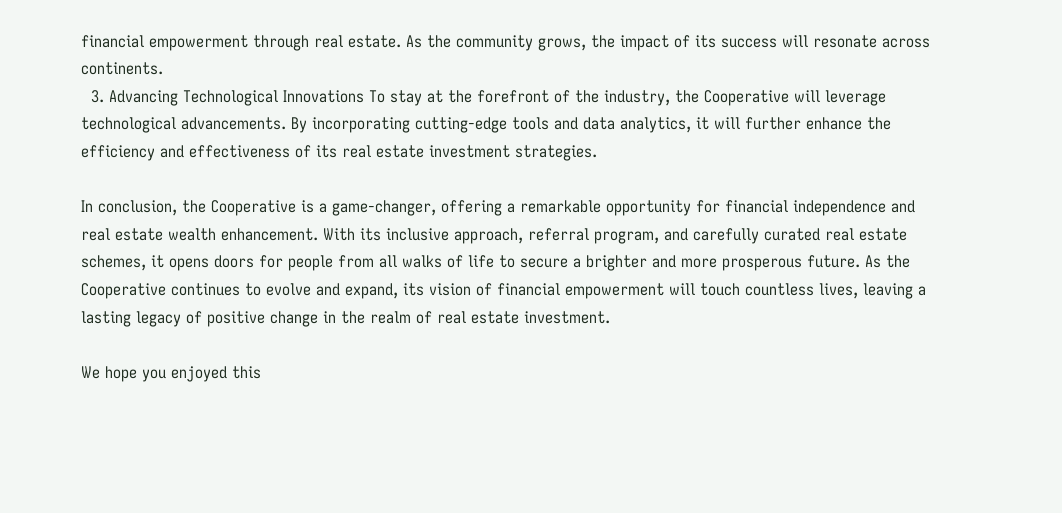financial empowerment through real estate. As the community grows, the impact of its success will resonate across continents.
  3. Advancing Technological Innovations To stay at the forefront of the industry, the Cooperative will leverage technological advancements. By incorporating cutting-edge tools and data analytics, it will further enhance the efficiency and effectiveness of its real estate investment strategies.

In conclusion, the Cooperative is a game-changer, offering a remarkable opportunity for financial independence and real estate wealth enhancement. With its inclusive approach, referral program, and carefully curated real estate schemes, it opens doors for people from all walks of life to secure a brighter and more prosperous future. As the Cooperative continues to evolve and expand, its vision of financial empowerment will touch countless lives, leaving a lasting legacy of positive change in the realm of real estate investment.

We hope you enjoyed this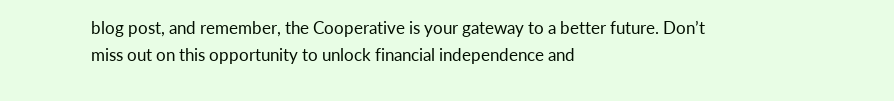blog post, and remember, the Cooperative is your gateway to a better future. Don’t miss out on this opportunity to unlock financial independence and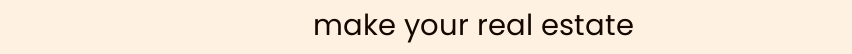make your real estate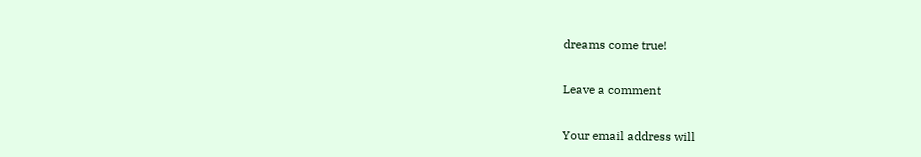dreams come true!

Leave a comment

Your email address will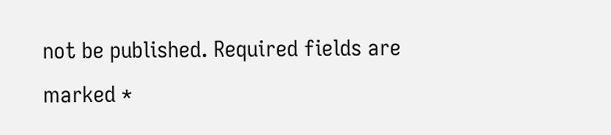not be published. Required fields are marked *